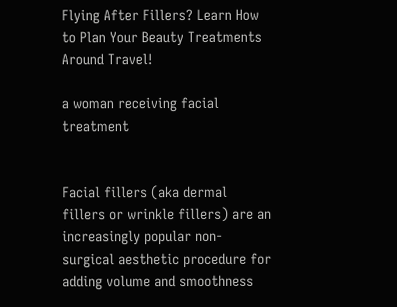Flying After Fillers? Learn How to Plan Your Beauty Treatments Around Travel!

a woman receiving facial treatment


Facial fillers (aka dermal fillers or wrinkle fillers) are an increasingly popular non-surgical aesthetic procedure for adding volume and smoothness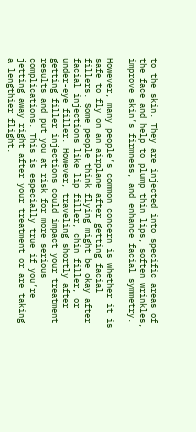to the skin. They are injected into specific areas of the face and help to plump thin lips, soften wrinkles, improve skin’s firmness, and enhance facial symmetry.

However, many people’s common concern is whether it is safe to fly on an airplane after getting facial fillers. Some people think flying might be okay after facial injections like lip filler, chin filler, or under-eye filler. However, traveling shortly after getting filler injections could impact your treatment results and put you at risk for more serious complications. This is especially true if you’re jetting away right after your treatment or are taking a lengthier flight.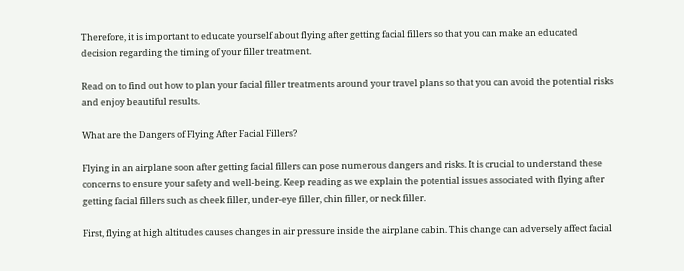Therefore, it is important to educate yourself about flying after getting facial fillers so that you can make an educated decision regarding the timing of your filler treatment.

Read on to find out how to plan your facial filler treatments around your travel plans so that you can avoid the potential risks and enjoy beautiful results.

What are the Dangers of Flying After Facial Fillers?

Flying in an airplane soon after getting facial fillers can pose numerous dangers and risks. It is crucial to understand these concerns to ensure your safety and well-being. Keep reading as we explain the potential issues associated with flying after getting facial fillers such as cheek filler, under-eye filler, chin filler, or neck filler.

First, flying at high altitudes causes changes in air pressure inside the airplane cabin. This change can adversely affect facial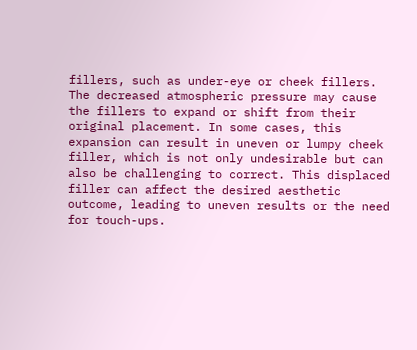fillers, such as under-eye or cheek fillers. The decreased atmospheric pressure may cause the fillers to expand or shift from their original placement. In some cases, this expansion can result in uneven or lumpy cheek filler, which is not only undesirable but can also be challenging to correct. This displaced filler can affect the desired aesthetic outcome, leading to uneven results or the need for touch-ups.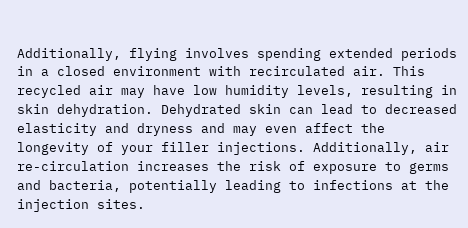Additionally, flying involves spending extended periods in a closed environment with recirculated air. This recycled air may have low humidity levels, resulting in skin dehydration. Dehydrated skin can lead to decreased elasticity and dryness and may even affect the longevity of your filler injections. Additionally, air re-circulation increases the risk of exposure to germs and bacteria, potentially leading to infections at the injection sites.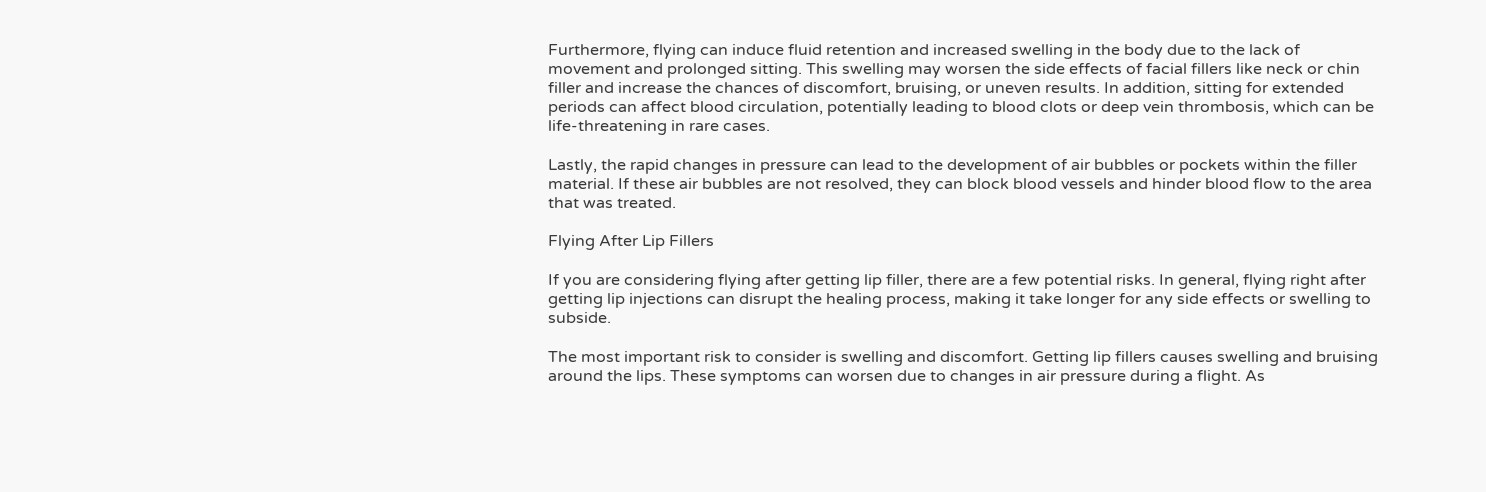Furthermore, flying can induce fluid retention and increased swelling in the body due to the lack of movement and prolonged sitting. This swelling may worsen the side effects of facial fillers like neck or chin filler and increase the chances of discomfort, bruising, or uneven results. In addition, sitting for extended periods can affect blood circulation, potentially leading to blood clots or deep vein thrombosis, which can be life-threatening in rare cases.

Lastly, the rapid changes in pressure can lead to the development of air bubbles or pockets within the filler material. If these air bubbles are not resolved, they can block blood vessels and hinder blood flow to the area that was treated.

Flying After Lip Fillers

If you are considering flying after getting lip filler, there are a few potential risks. In general, flying right after getting lip injections can disrupt the healing process, making it take longer for any side effects or swelling to subside.

The most important risk to consider is swelling and discomfort. Getting lip fillers causes swelling and bruising around the lips. These symptoms can worsen due to changes in air pressure during a flight. As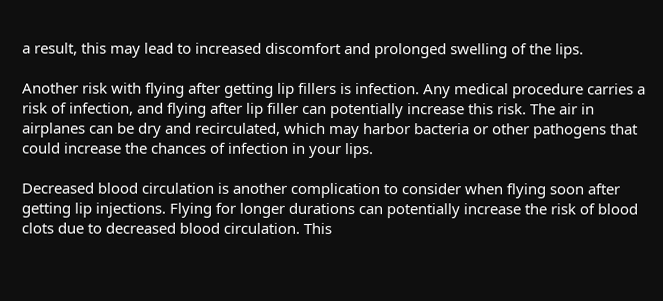a result, this may lead to increased discomfort and prolonged swelling of the lips.

Another risk with flying after getting lip fillers is infection. Any medical procedure carries a risk of infection, and flying after lip filler can potentially increase this risk. The air in airplanes can be dry and recirculated, which may harbor bacteria or other pathogens that could increase the chances of infection in your lips.

Decreased blood circulation is another complication to consider when flying soon after getting lip injections. Flying for longer durations can potentially increase the risk of blood clots due to decreased blood circulation. This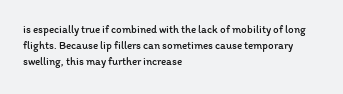is especially true if combined with the lack of mobility of long flights. Because lip fillers can sometimes cause temporary swelling, this may further increase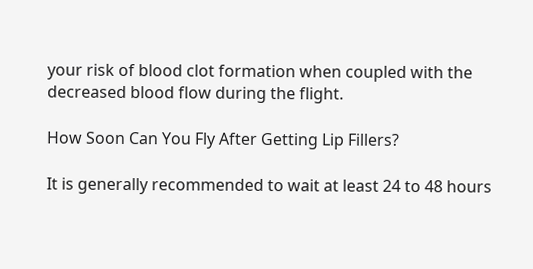your risk of blood clot formation when coupled with the decreased blood flow during the flight.

How Soon Can You Fly After Getting Lip Fillers?

It is generally recommended to wait at least 24 to 48 hours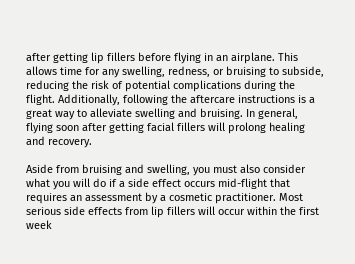after getting lip fillers before flying in an airplane. This allows time for any swelling, redness, or bruising to subside, reducing the risk of potential complications during the flight. Additionally, following the aftercare instructions is a great way to alleviate swelling and bruising. In general, flying soon after getting facial fillers will prolong healing and recovery.

Aside from bruising and swelling, you must also consider what you will do if a side effect occurs mid-flight that requires an assessment by a cosmetic practitioner. Most serious side effects from lip fillers will occur within the first week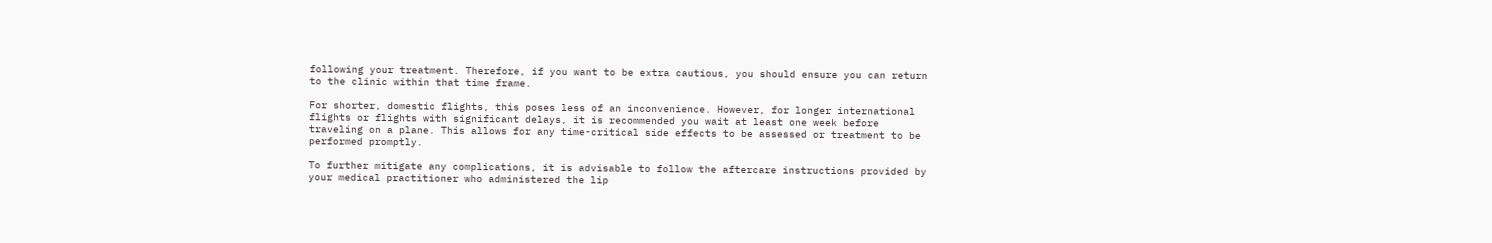following your treatment. Therefore, if you want to be extra cautious, you should ensure you can return to the clinic within that time frame.

For shorter, domestic flights, this poses less of an inconvenience. However, for longer international flights or flights with significant delays, it is recommended you wait at least one week before traveling on a plane. This allows for any time-critical side effects to be assessed or treatment to be performed promptly.

To further mitigate any complications, it is advisable to follow the aftercare instructions provided by your medical practitioner who administered the lip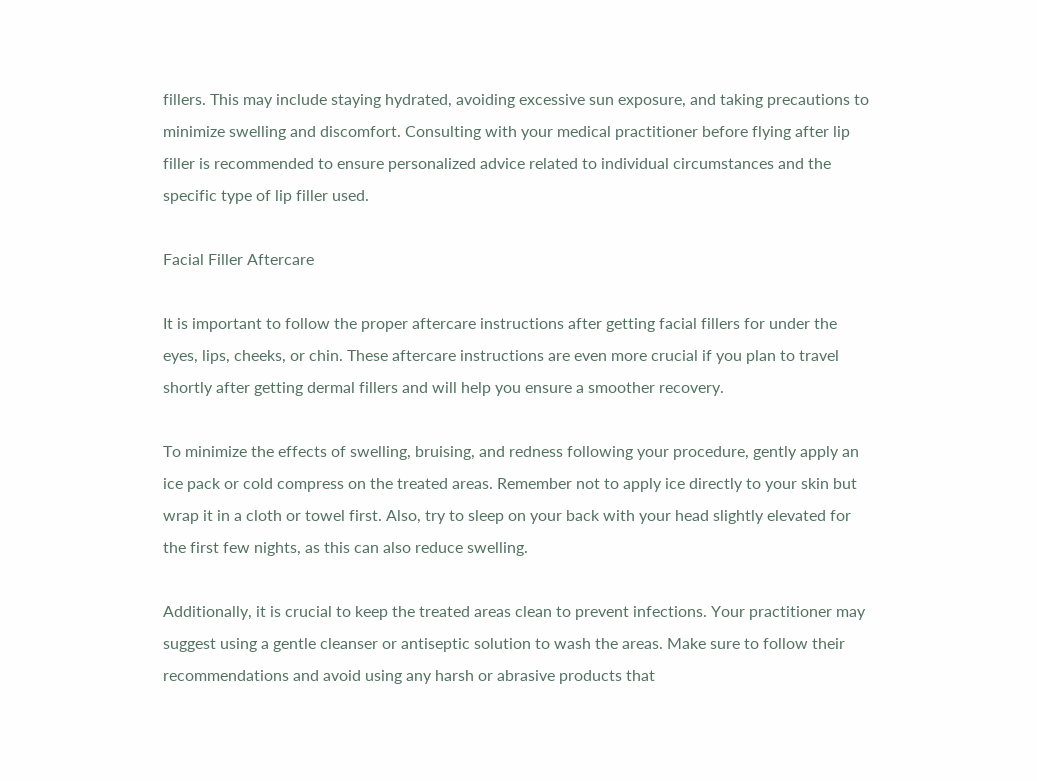fillers. This may include staying hydrated, avoiding excessive sun exposure, and taking precautions to minimize swelling and discomfort. Consulting with your medical practitioner before flying after lip filler is recommended to ensure personalized advice related to individual circumstances and the specific type of lip filler used.

Facial Filler Aftercare

It is important to follow the proper aftercare instructions after getting facial fillers for under the eyes, lips, cheeks, or chin. These aftercare instructions are even more crucial if you plan to travel shortly after getting dermal fillers and will help you ensure a smoother recovery.

To minimize the effects of swelling, bruising, and redness following your procedure, gently apply an ice pack or cold compress on the treated areas. Remember not to apply ice directly to your skin but wrap it in a cloth or towel first. Also, try to sleep on your back with your head slightly elevated for the first few nights, as this can also reduce swelling.

Additionally, it is crucial to keep the treated areas clean to prevent infections. Your practitioner may suggest using a gentle cleanser or antiseptic solution to wash the areas. Make sure to follow their recommendations and avoid using any harsh or abrasive products that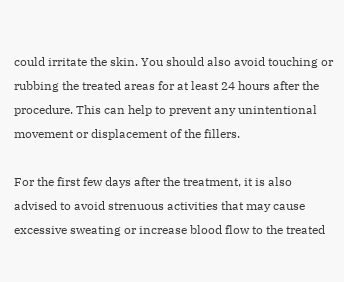could irritate the skin. You should also avoid touching or rubbing the treated areas for at least 24 hours after the procedure. This can help to prevent any unintentional movement or displacement of the fillers.

For the first few days after the treatment, it is also advised to avoid strenuous activities that may cause excessive sweating or increase blood flow to the treated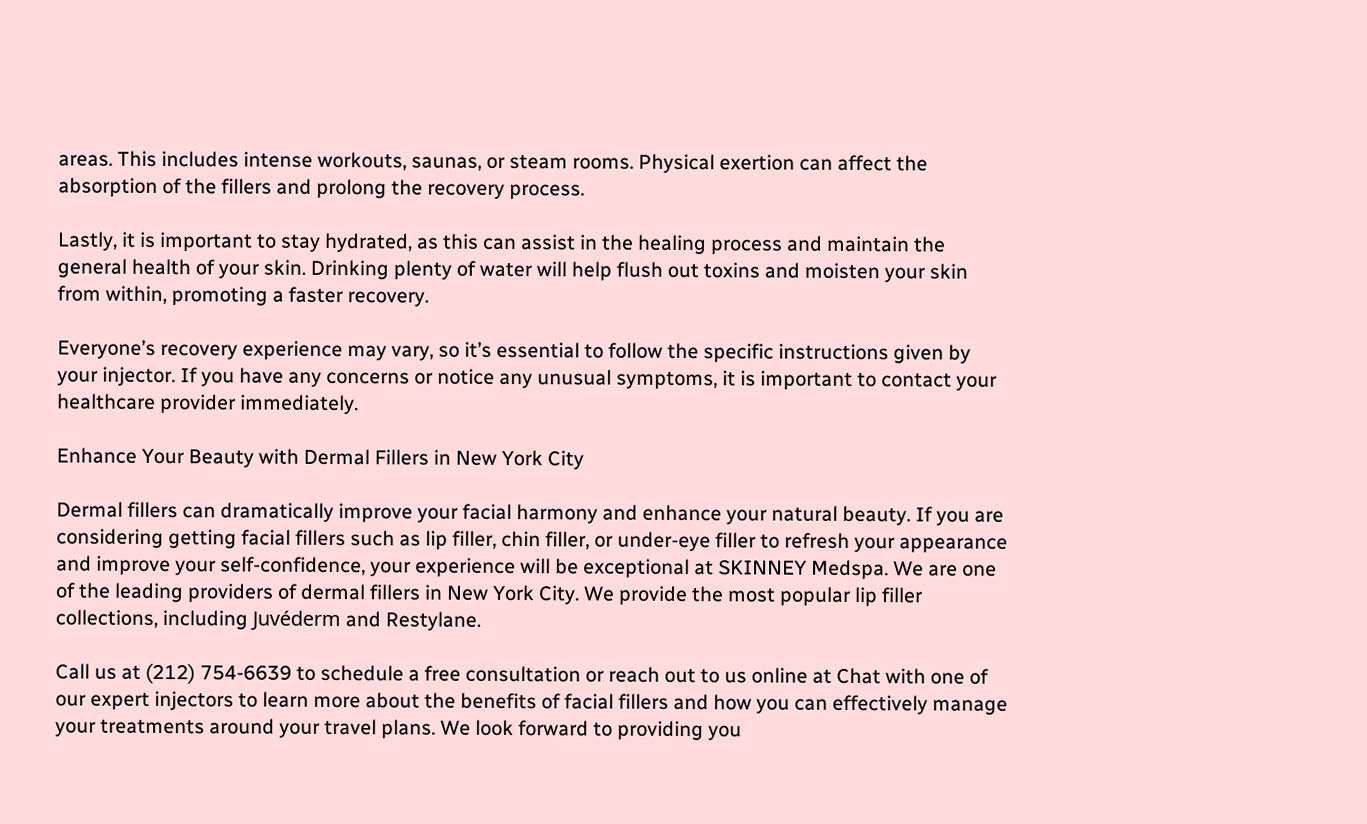areas. This includes intense workouts, saunas, or steam rooms. Physical exertion can affect the absorption of the fillers and prolong the recovery process.

Lastly, it is important to stay hydrated, as this can assist in the healing process and maintain the general health of your skin. Drinking plenty of water will help flush out toxins and moisten your skin from within, promoting a faster recovery.

Everyone’s recovery experience may vary, so it’s essential to follow the specific instructions given by your injector. If you have any concerns or notice any unusual symptoms, it is important to contact your healthcare provider immediately.

Enhance Your Beauty with Dermal Fillers in New York City

Dermal fillers can dramatically improve your facial harmony and enhance your natural beauty. If you are considering getting facial fillers such as lip filler, chin filler, or under-eye filler to refresh your appearance and improve your self-confidence, your experience will be exceptional at SKINNEY Medspa. We are one of the leading providers of dermal fillers in New York City. We provide the most popular lip filler collections, including Juvéderm and Restylane.

Call us at (212) 754-6639 to schedule a free consultation or reach out to us online at Chat with one of our expert injectors to learn more about the benefits of facial fillers and how you can effectively manage your treatments around your travel plans. We look forward to providing you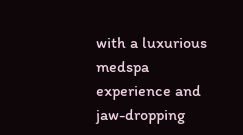with a luxurious medspa experience and jaw-dropping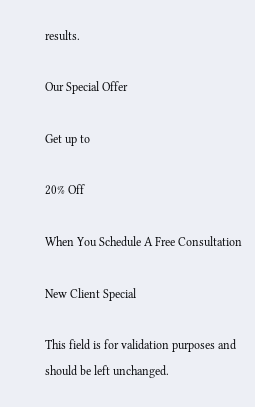results.

Our Special Offer

Get up to

20% Off

When You Schedule A Free Consultation

New Client Special

This field is for validation purposes and should be left unchanged.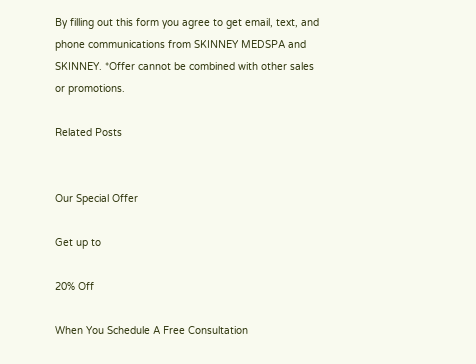By filling out this form you agree to get email, text, and phone communications from SKINNEY MEDSPA and SKINNEY. *Offer cannot be combined with other sales or promotions.

Related Posts


Our Special Offer

Get up to

20% Off

When You Schedule A Free Consultation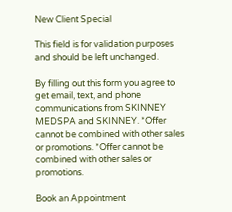New Client Special

This field is for validation purposes and should be left unchanged.

By filling out this form you agree to get email, text, and phone communications from SKINNEY MEDSPA and SKINNEY. *Offer cannot be combined with other sales or promotions. *Offer cannot be combined with other sales or promotions.

Book an Appointment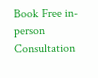Book Free in-person Consultation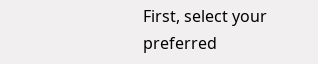First, select your preferred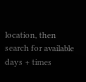location, then search for available days + times